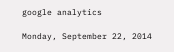google analytics

Monday, September 22, 2014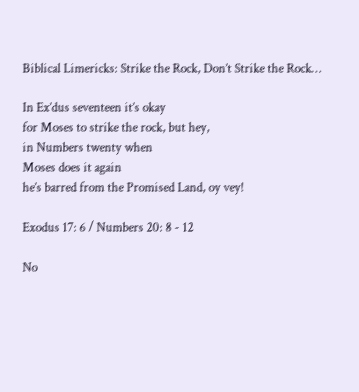Biblical Limericks: Strike the Rock, Don’t Strike the Rock…

In Ex’dus seventeen it’s okay
for Moses to strike the rock, but hey,
in Numbers twenty when
Moses does it again
he’s barred from the Promised Land, oy vey!

Exodus 17: 6 / Numbers 20: 8 - 12

No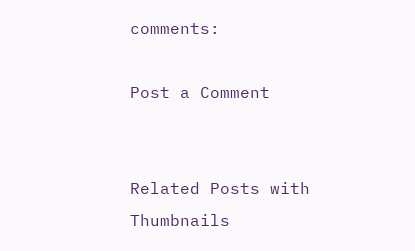comments:

Post a Comment


Related Posts with Thumbnails